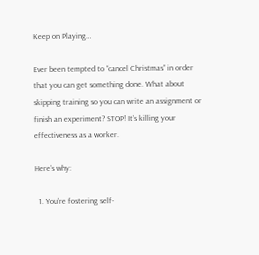Keep on Playing…

Ever been tempted to “cancel Christmas” in order that you can get something done. What about skipping training so you can write an assignment or finish an experiment? STOP! It’s killing your effectiveness as a worker.

Here’s why:

  1. You’re fostering self-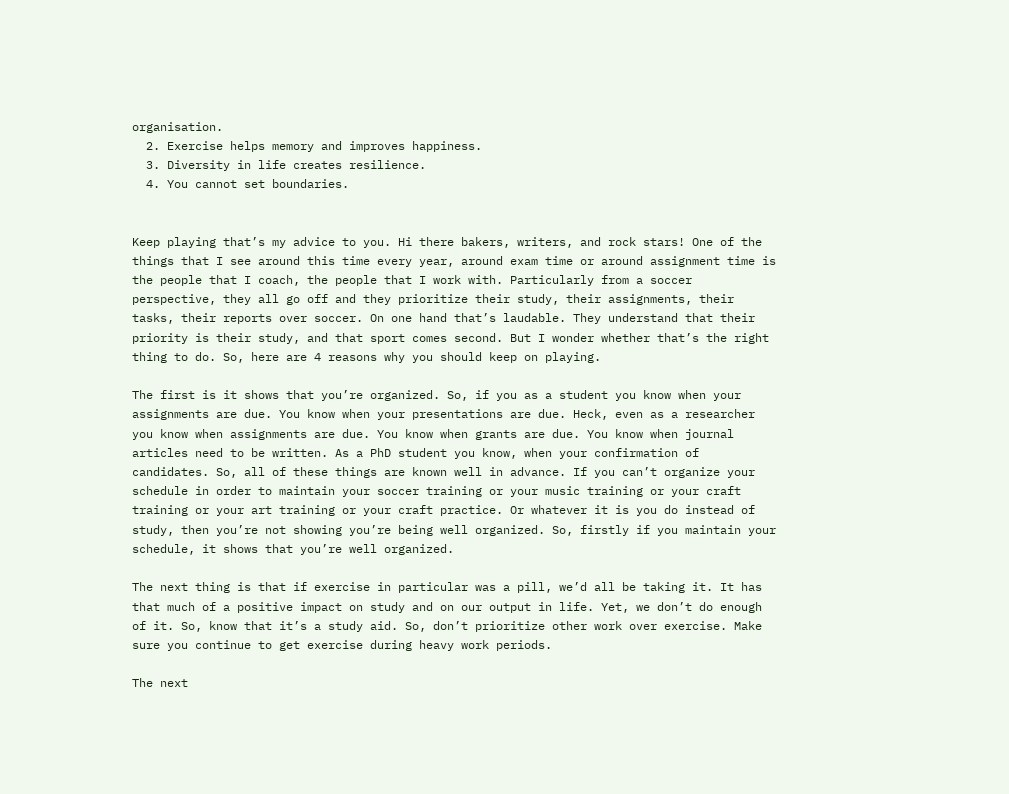organisation.
  2. Exercise helps memory and improves happiness.
  3. Diversity in life creates resilience.
  4. You cannot set boundaries.


Keep playing that’s my advice to you. Hi there bakers, writers, and rock stars! One of the things that I see around this time every year, around exam time or around assignment time is the people that I coach, the people that I work with. Particularly from a soccer perspective, they all go off and they prioritize their study, their assignments, their tasks, their reports over soccer. On one hand that’s laudable. They understand that their priority is their study, and that sport comes second. But I wonder whether that’s the right thing to do. So, here are 4 reasons why you should keep on playing.

The first is it shows that you’re organized. So, if you as a student you know when your assignments are due. You know when your presentations are due. Heck, even as a researcher you know when assignments are due. You know when grants are due. You know when journal articles need to be written. As a PhD student you know, when your confirmation of candidates. So, all of these things are known well in advance. If you can’t organize your schedule in order to maintain your soccer training or your music training or your craft training or your art training or your craft practice. Or whatever it is you do instead of study, then you’re not showing you’re being well organized. So, firstly if you maintain your schedule, it shows that you’re well organized.

The next thing is that if exercise in particular was a pill, we’d all be taking it. It has that much of a positive impact on study and on our output in life. Yet, we don’t do enough of it. So, know that it’s a study aid. So, don’t prioritize other work over exercise. Make sure you continue to get exercise during heavy work periods.

The next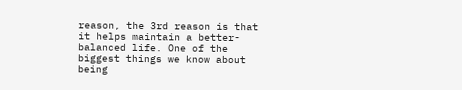reason, the 3rd reason is that it helps maintain a better-balanced life. One of the biggest things we know about being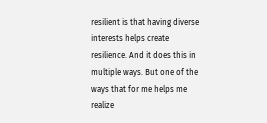resilient is that having diverse interests helps create resilience. And it does this in multiple ways. But one of the ways that for me helps me realize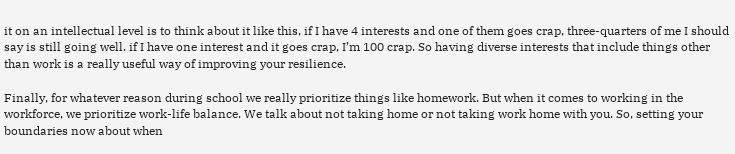it on an intellectual level is to think about it like this, if I have 4 interests and one of them goes crap, three-quarters of me I should say is still going well. if I have one interest and it goes crap, I’m 100 crap. So having diverse interests that include things other than work is a really useful way of improving your resilience.

Finally, for whatever reason during school we really prioritize things like homework. But when it comes to working in the workforce, we prioritize work-life balance. We talk about not taking home or not taking work home with you. So, setting your boundaries now about when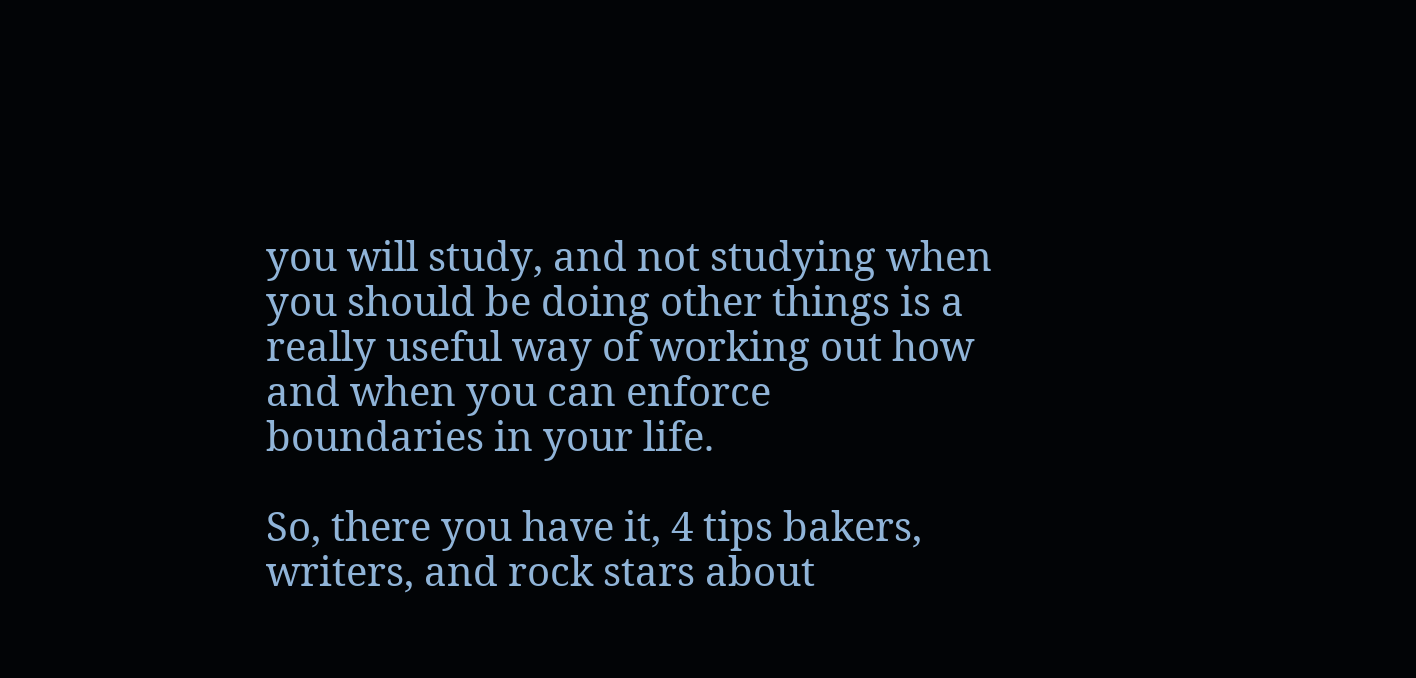you will study, and not studying when you should be doing other things is a really useful way of working out how and when you can enforce boundaries in your life.

So, there you have it, 4 tips bakers, writers, and rock stars about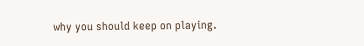why you should keep on playing.